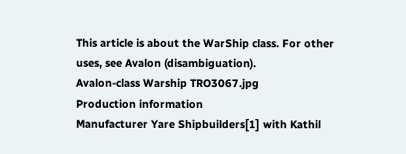This article is about the WarShip class. For other uses, see Avalon (disambiguation).
Avalon-class Warship TRO3067.jpg
Production information
Manufacturer Yare Shipbuilders[1] with Kathil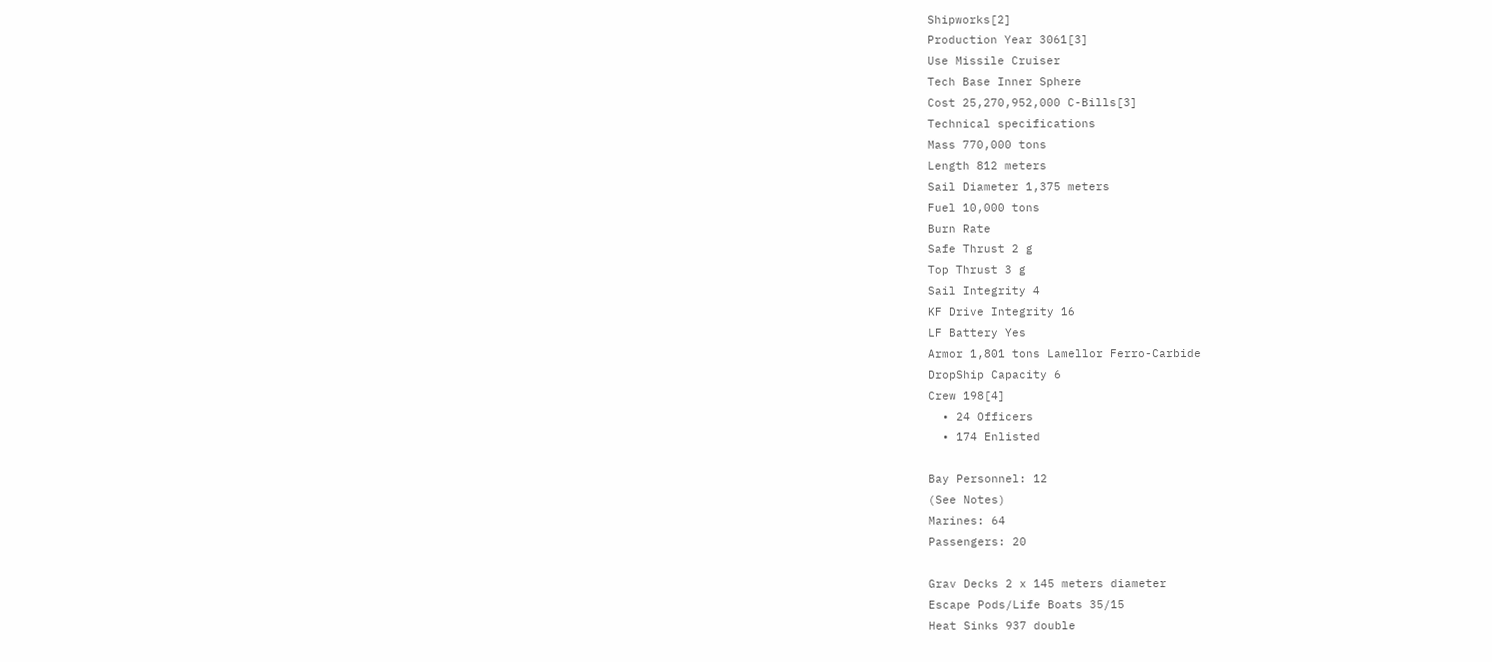Shipworks[2]
Production Year 3061[3]
Use Missile Cruiser
Tech Base Inner Sphere
Cost 25,270,952,000 C-Bills[3]
Technical specifications
Mass 770,000 tons
Length 812 meters
Sail Diameter 1,375 meters
Fuel 10,000 tons
Burn Rate
Safe Thrust 2 g
Top Thrust 3 g
Sail Integrity 4
KF Drive Integrity 16
LF Battery Yes
Armor 1,801 tons Lamellor Ferro-Carbide
DropShip Capacity 6
Crew 198[4]
  • 24 Officers
  • 174 Enlisted

Bay Personnel: 12
(See Notes)
Marines: 64
Passengers: 20

Grav Decks 2 x 145 meters diameter
Escape Pods/Life Boats 35/15
Heat Sinks 937 double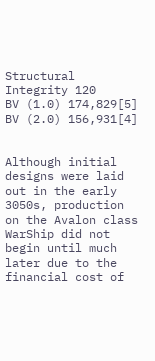Structural Integrity 120
BV (1.0) 174,829[5]
BV (2.0) 156,931[4]


Although initial designs were laid out in the early 3050s, production on the Avalon class WarShip did not begin until much later due to the financial cost of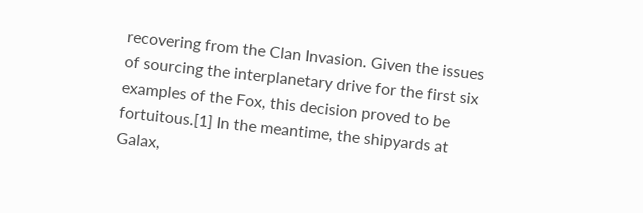recovering from the Clan Invasion. Given the issues of sourcing the interplanetary drive for the first six examples of the Fox, this decision proved to be fortuitous.[1] In the meantime, the shipyards at Galax,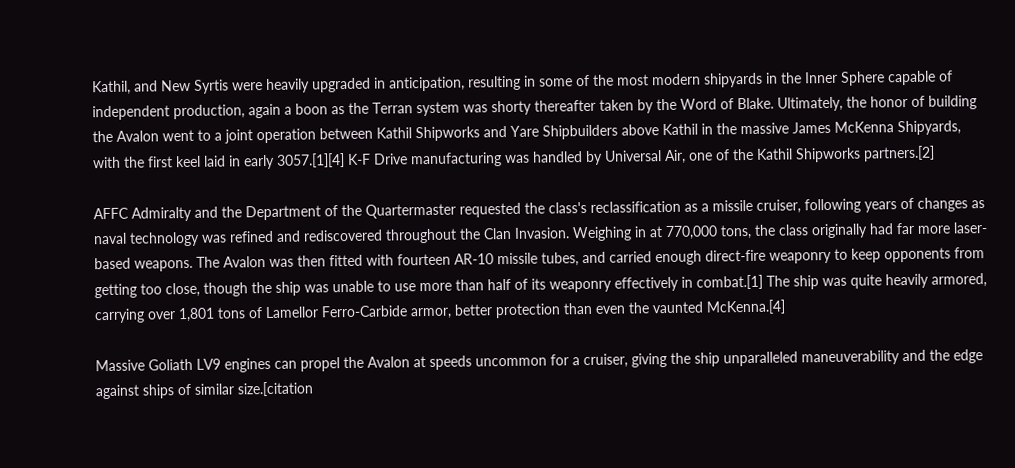Kathil, and New Syrtis were heavily upgraded in anticipation, resulting in some of the most modern shipyards in the Inner Sphere capable of independent production, again a boon as the Terran system was shorty thereafter taken by the Word of Blake. Ultimately, the honor of building the Avalon went to a joint operation between Kathil Shipworks and Yare Shipbuilders above Kathil in the massive James McKenna Shipyards, with the first keel laid in early 3057.[1][4] K-F Drive manufacturing was handled by Universal Air, one of the Kathil Shipworks partners.[2]

AFFC Admiralty and the Department of the Quartermaster requested the class's reclassification as a missile cruiser, following years of changes as naval technology was refined and rediscovered throughout the Clan Invasion. Weighing in at 770,000 tons, the class originally had far more laser-based weapons. The Avalon was then fitted with fourteen AR-10 missile tubes, and carried enough direct-fire weaponry to keep opponents from getting too close, though the ship was unable to use more than half of its weaponry effectively in combat.[1] The ship was quite heavily armored, carrying over 1,801 tons of Lamellor Ferro-Carbide armor, better protection than even the vaunted McKenna.[4]

Massive Goliath LV9 engines can propel the Avalon at speeds uncommon for a cruiser, giving the ship unparalleled maneuverability and the edge against ships of similar size.[citation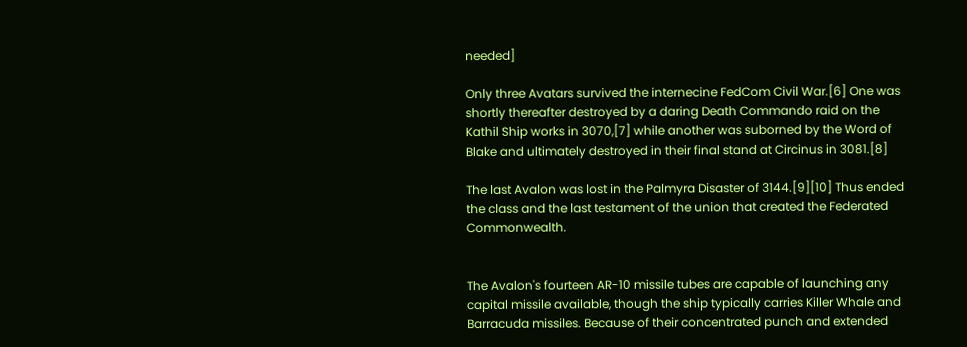needed]

Only three Avatars survived the internecine FedCom Civil War.[6] One was shortly thereafter destroyed by a daring Death Commando raid on the Kathil Ship works in 3070,[7] while another was suborned by the Word of Blake and ultimately destroyed in their final stand at Circinus in 3081.[8]

The last Avalon was lost in the Palmyra Disaster of 3144.[9][10] Thus ended the class and the last testament of the union that created the Federated Commonwealth.


The Avalon's fourteen AR-10 missile tubes are capable of launching any capital missile available, though the ship typically carries Killer Whale and Barracuda missiles. Because of their concentrated punch and extended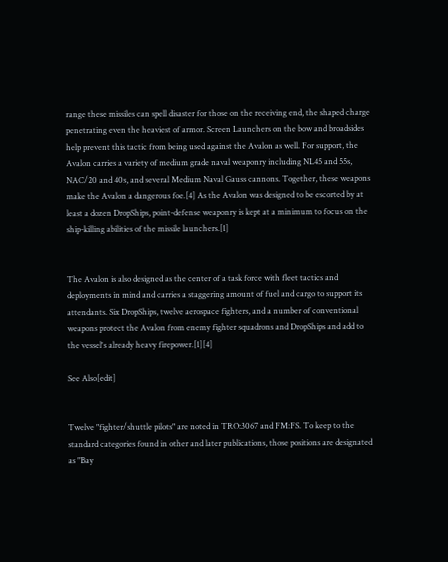range these missiles can spell disaster for those on the receiving end, the shaped charge penetrating even the heaviest of armor. Screen Launchers on the bow and broadsides help prevent this tactic from being used against the Avalon as well. For support, the Avalon carries a variety of medium grade naval weaponry including NL45 and 55s, NAC/20 and 40s, and several Medium Naval Gauss cannons. Together, these weapons make the Avalon a dangerous foe.[4] As the Avalon was designed to be escorted by at least a dozen DropShips, point-defense weaponry is kept at a minimum to focus on the ship-killing abilities of the missile launchers.[1]


The Avalon is also designed as the center of a task force with fleet tactics and deployments in mind and carries a staggering amount of fuel and cargo to support its attendants. Six DropShips, twelve aerospace fighters, and a number of conventional weapons protect the Avalon from enemy fighter squadrons and DropShips and add to the vessel's already heavy firepower.[1][4]

See Also[edit]


Twelve "fighter/shuttle pilots" are noted in TRO:3067 and FM:FS. To keep to the standard categories found in other and later publications, those positions are designated as "Bay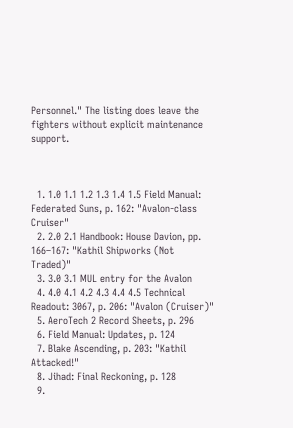Personnel." The listing does leave the fighters without explicit maintenance support.



  1. 1.0 1.1 1.2 1.3 1.4 1.5 Field Manual: Federated Suns, p. 162: "Avalon-class Cruiser"
  2. 2.0 2.1 Handbook: House Davion, pp. 166–167: "Kathil Shipworks (Not Traded)"
  3. 3.0 3.1 MUL entry for the Avalon
  4. 4.0 4.1 4.2 4.3 4.4 4.5 Technical Readout: 3067, p. 206: "Avalon (Cruiser)"
  5. AeroTech 2 Record Sheets, p. 296
  6. Field Manual: Updates, p. 124
  7. Blake Ascending, p. 203: "Kathil Attacked!"
  8. Jihad: Final Reckoning, p. 128
  9.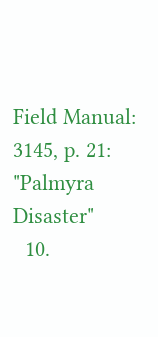Field Manual: 3145, p. 21: "Palmyra Disaster"
  10.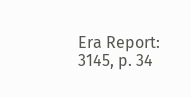Era Report: 3145, p. 34